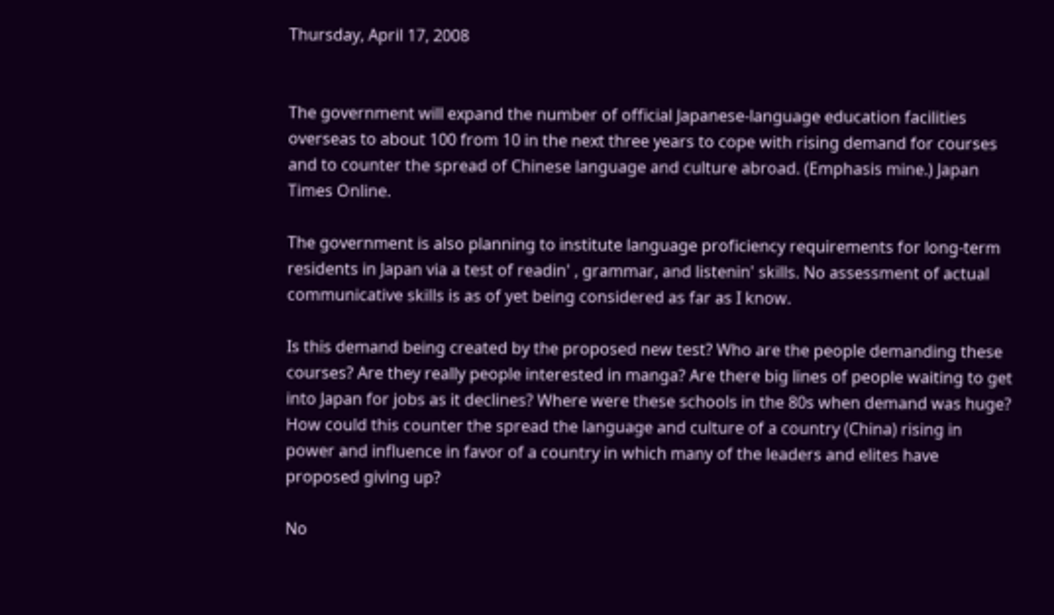Thursday, April 17, 2008


The government will expand the number of official Japanese-language education facilities overseas to about 100 from 10 in the next three years to cope with rising demand for courses and to counter the spread of Chinese language and culture abroad. (Emphasis mine.) Japan Times Online.

The government is also planning to institute language proficiency requirements for long-term residents in Japan via a test of readin' , grammar, and listenin' skills. No assessment of actual communicative skills is as of yet being considered as far as I know.

Is this demand being created by the proposed new test? Who are the people demanding these courses? Are they really people interested in manga? Are there big lines of people waiting to get into Japan for jobs as it declines? Where were these schools in the 80s when demand was huge? How could this counter the spread the language and culture of a country (China) rising in power and influence in favor of a country in which many of the leaders and elites have proposed giving up?

No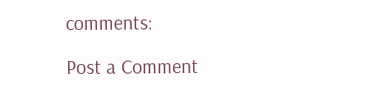comments:

Post a Comment